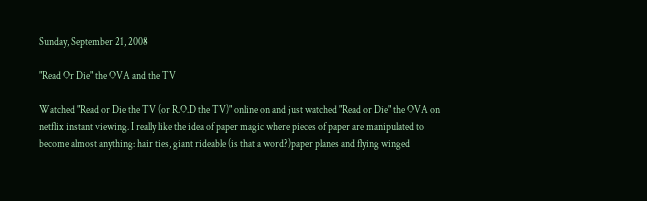Sunday, September 21, 2008

"Read Or Die" the OVA and the TV

Watched "Read or Die the TV (or R.O.D the TV)" online on and just watched "Read or Die" the OVA on netflix instant viewing. I really like the idea of paper magic where pieces of paper are manipulated to become almost anything: hair ties, giant rideable (is that a word?)paper planes and flying winged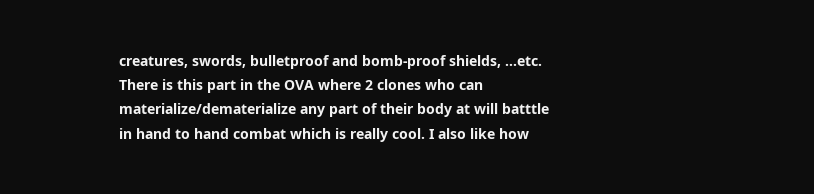creatures, swords, bulletproof and bomb-proof shields, ...etc. There is this part in the OVA where 2 clones who can materialize/dematerialize any part of their body at will batttle in hand to hand combat which is really cool. I also like how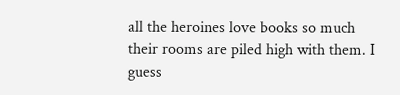all the heroines love books so much their rooms are piled high with them. I guess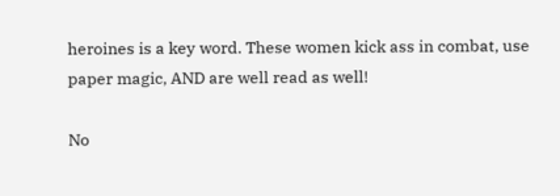heroines is a key word. These women kick ass in combat, use paper magic, AND are well read as well!

No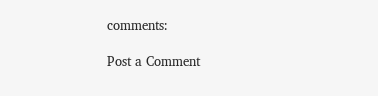comments:

Post a Comment